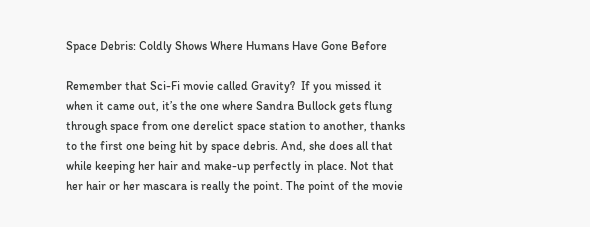Space Debris: Coldly Shows Where Humans Have Gone Before

Remember that Sci-Fi movie called Gravity?  If you missed it when it came out, it’s the one where Sandra Bullock gets flung through space from one derelict space station to another, thanks to the first one being hit by space debris. And, she does all that while keeping her hair and make-up perfectly in place. Not that her hair or her mascara is really the point. The point of the movie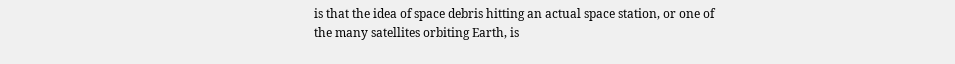is that the idea of space debris hitting an actual space station, or one of the many satellites orbiting Earth, is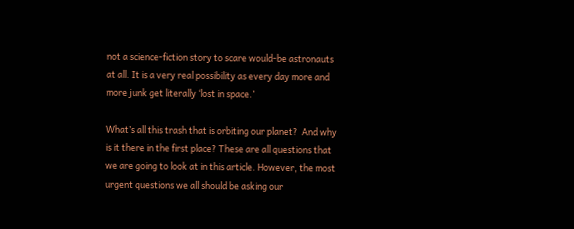not a science-fiction story to scare would-be astronauts at all. It is a very real possibility as every day more and more junk get literally ‘lost in space.’

What’s all this trash that is orbiting our planet?  And why is it there in the first place? These are all questions that we are going to look at in this article. However, the most urgent questions we all should be asking our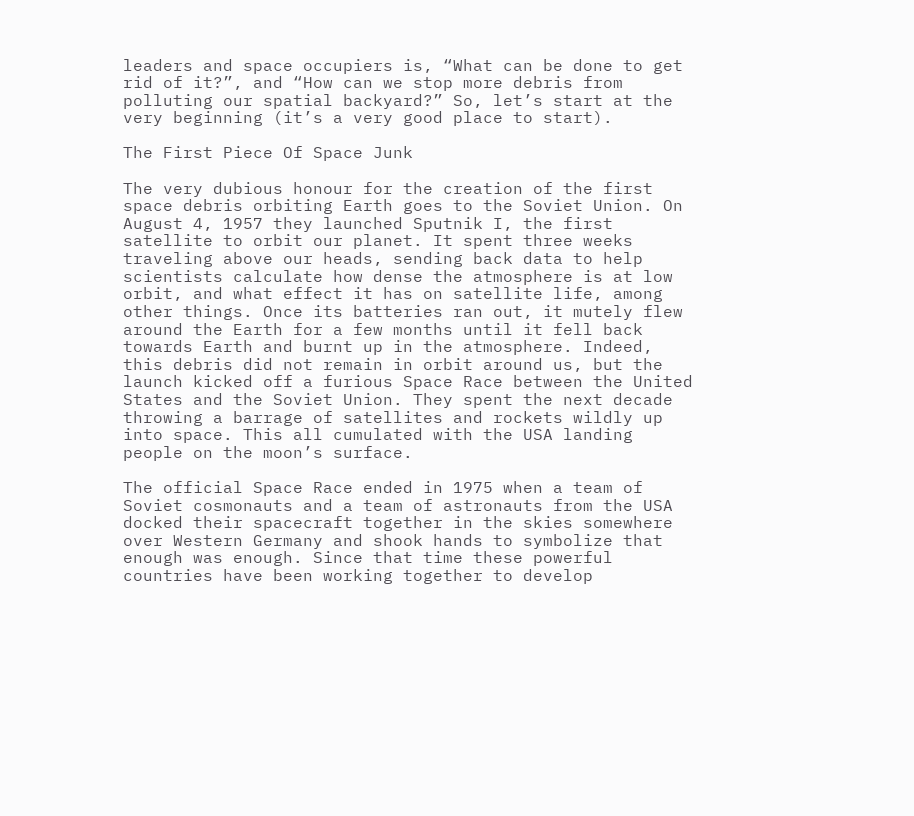leaders and space occupiers is, “What can be done to get rid of it?”, and “How can we stop more debris from polluting our spatial backyard?” So, let’s start at the very beginning (it’s a very good place to start).

The First Piece Of Space Junk

The very dubious honour for the creation of the first space debris orbiting Earth goes to the Soviet Union. On August 4, 1957 they launched Sputnik I, the first satellite to orbit our planet. It spent three weeks traveling above our heads, sending back data to help scientists calculate how dense the atmosphere is at low orbit, and what effect it has on satellite life, among other things. Once its batteries ran out, it mutely flew around the Earth for a few months until it fell back towards Earth and burnt up in the atmosphere. Indeed, this debris did not remain in orbit around us, but the launch kicked off a furious Space Race between the United States and the Soviet Union. They spent the next decade throwing a barrage of satellites and rockets wildly up into space. This all cumulated with the USA landing people on the moon’s surface.

The official Space Race ended in 1975 when a team of Soviet cosmonauts and a team of astronauts from the USA docked their spacecraft together in the skies somewhere over Western Germany and shook hands to symbolize that enough was enough. Since that time these powerful countries have been working together to develop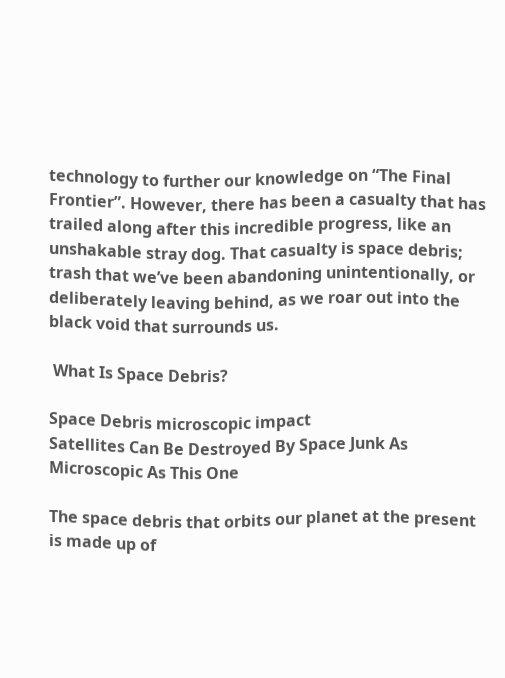technology to further our knowledge on “The Final Frontier”. However, there has been a casualty that has trailed along after this incredible progress, like an unshakable stray dog. That casualty is space debris; trash that we’ve been abandoning unintentionally, or deliberately leaving behind, as we roar out into the black void that surrounds us.

 What Is Space Debris?

Space Debris microscopic impact
Satellites Can Be Destroyed By Space Junk As Microscopic As This One

The space debris that orbits our planet at the present is made up of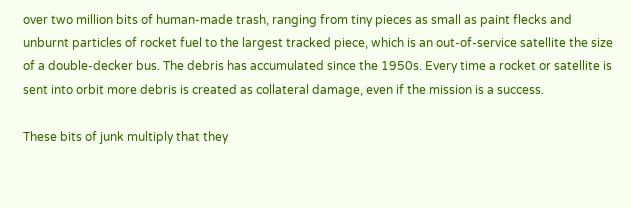over two million bits of human-made trash, ranging from tiny pieces as small as paint flecks and unburnt particles of rocket fuel to the largest tracked piece, which is an out-of-service satellite the size of a double-decker bus. The debris has accumulated since the 1950s. Every time a rocket or satellite is sent into orbit more debris is created as collateral damage, even if the mission is a success.

These bits of junk multiply that they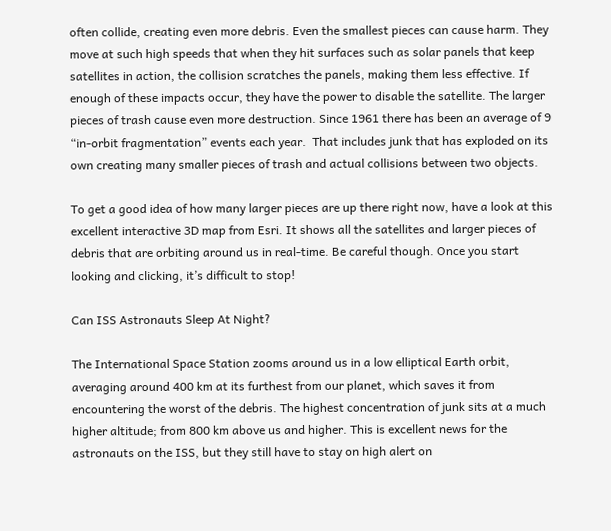often collide, creating even more debris. Even the smallest pieces can cause harm. They move at such high speeds that when they hit surfaces such as solar panels that keep satellites in action, the collision scratches the panels, making them less effective. If enough of these impacts occur, they have the power to disable the satellite. The larger pieces of trash cause even more destruction. Since 1961 there has been an average of 9 “in-orbit fragmentation” events each year.  That includes junk that has exploded on its own creating many smaller pieces of trash and actual collisions between two objects.

To get a good idea of how many larger pieces are up there right now, have a look at this excellent interactive 3D map from Esri. It shows all the satellites and larger pieces of debris that are orbiting around us in real-time. Be careful though. Once you start looking and clicking, it’s difficult to stop!

Can ISS Astronauts Sleep At Night?

The International Space Station zooms around us in a low elliptical Earth orbit, averaging around 400 km at its furthest from our planet, which saves it from encountering the worst of the debris. The highest concentration of junk sits at a much higher altitude; from 800 km above us and higher. This is excellent news for the astronauts on the ISS, but they still have to stay on high alert on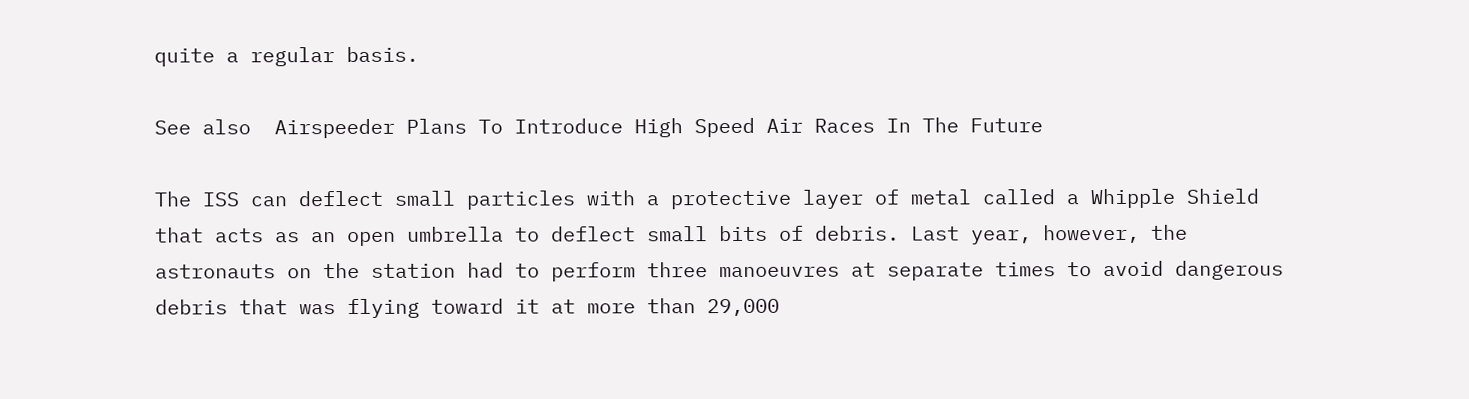quite a regular basis.

See also  Airspeeder Plans To Introduce High Speed Air Races In The Future

The ISS can deflect small particles with a protective layer of metal called a Whipple Shield that acts as an open umbrella to deflect small bits of debris. Last year, however, the astronauts on the station had to perform three manoeuvres at separate times to avoid dangerous debris that was flying toward it at more than 29,000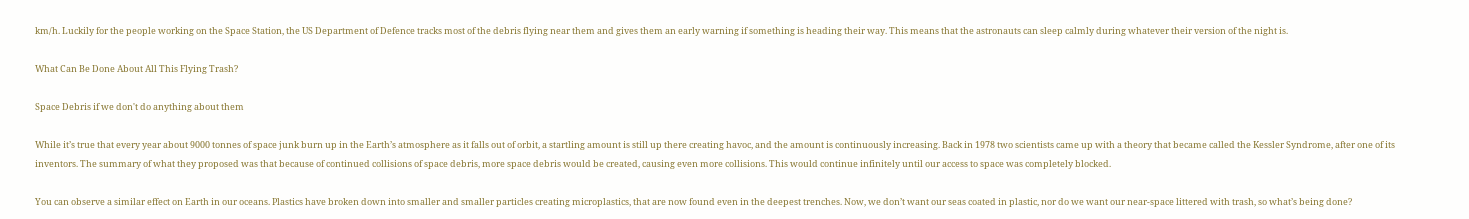km/h. Luckily for the people working on the Space Station, the US Department of Defence tracks most of the debris flying near them and gives them an early warning if something is heading their way. This means that the astronauts can sleep calmly during whatever their version of the night is.

What Can Be Done About All This Flying Trash?

Space Debris if we don't do anything about them

While it’s true that every year about 9000 tonnes of space junk burn up in the Earth’s atmosphere as it falls out of orbit, a startling amount is still up there creating havoc, and the amount is continuously increasing. Back in 1978 two scientists came up with a theory that became called the Kessler Syndrome, after one of its inventors. The summary of what they proposed was that because of continued collisions of space debris, more space debris would be created, causing even more collisions. This would continue infinitely until our access to space was completely blocked.

You can observe a similar effect on Earth in our oceans. Plastics have broken down into smaller and smaller particles creating microplastics, that are now found even in the deepest trenches. Now, we don’t want our seas coated in plastic, nor do we want our near-space littered with trash, so what’s being done?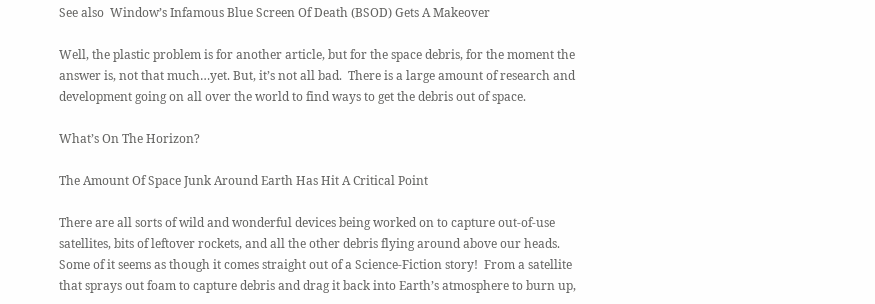See also  Window’s Infamous Blue Screen Of Death (BSOD) Gets A Makeover

Well, the plastic problem is for another article, but for the space debris, for the moment the answer is, not that much…yet. But, it’s not all bad.  There is a large amount of research and development going on all over the world to find ways to get the debris out of space.

What’s On The Horizon?

The Amount Of Space Junk Around Earth Has Hit A Critical Point

There are all sorts of wild and wonderful devices being worked on to capture out-of-use satellites, bits of leftover rockets, and all the other debris flying around above our heads.  Some of it seems as though it comes straight out of a Science-Fiction story!  From a satellite that sprays out foam to capture debris and drag it back into Earth’s atmosphere to burn up,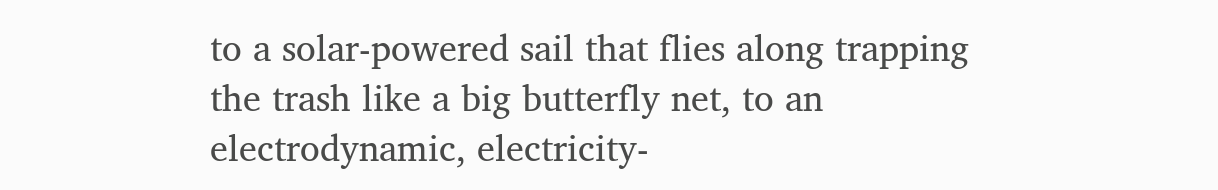to a solar-powered sail that flies along trapping the trash like a big butterfly net, to an electrodynamic, electricity-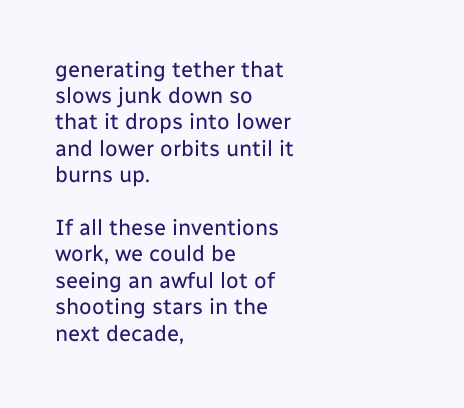generating tether that slows junk down so that it drops into lower and lower orbits until it burns up.

If all these inventions work, we could be seeing an awful lot of shooting stars in the next decade,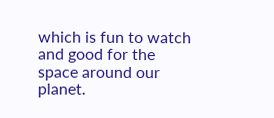which is fun to watch and good for the space around our planet.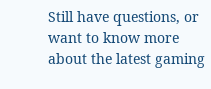Still have questions, or want to know more about the latest gaming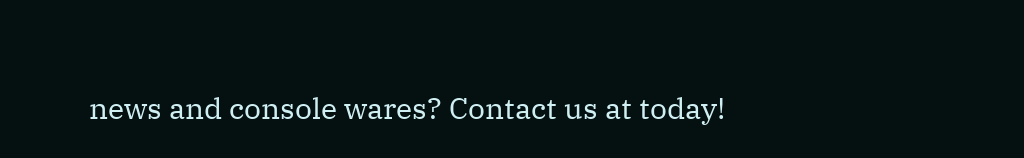news and console wares? Contact us at today!